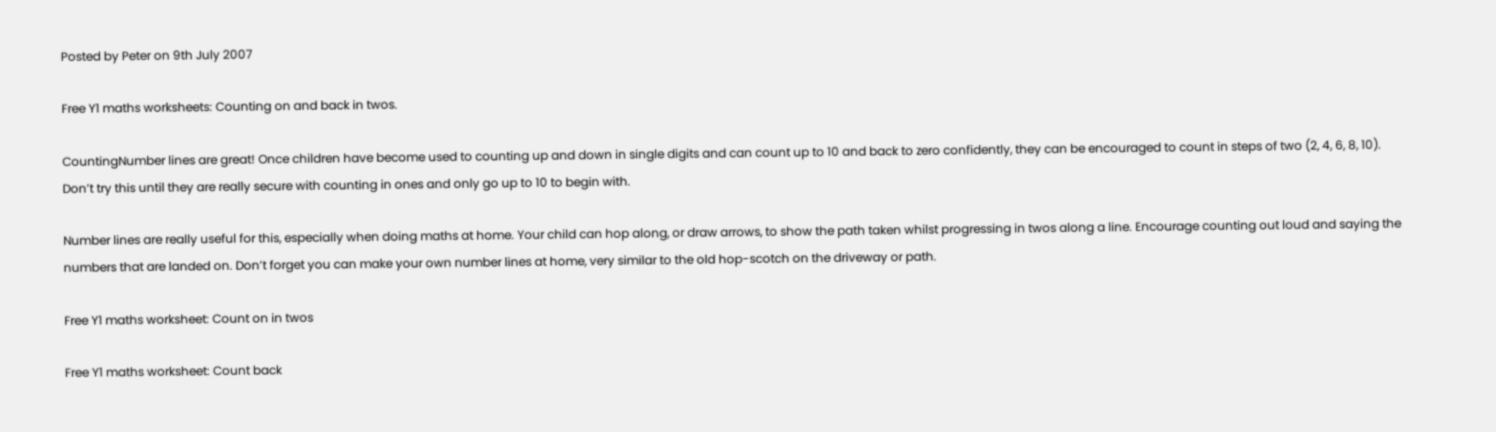Posted by Peter on 9th July 2007

Free Y1 maths worksheets: Counting on and back in twos.

CountingNumber lines are great! Once children have become used to counting up and down in single digits and can count up to 10 and back to zero confidently, they can be encouraged to count in steps of two (2, 4, 6, 8, 10). Don’t try this until they are really secure with counting in ones and only go up to 10 to begin with.

Number lines are really useful for this, especially when doing maths at home. Your child can hop along, or draw arrows, to show the path taken whilst progressing in twos along a line. Encourage counting out loud and saying the numbers that are landed on. Don’t forget you can make your own number lines at home, very similar to the old hop-scotch on the driveway or path.

Free Y1 maths worksheet: Count on in twos

Free Y1 maths worksheet: Count back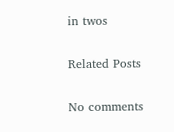in twos

Related Posts

No comments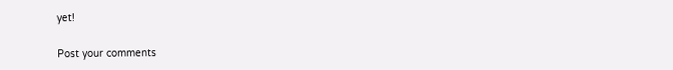yet!

Post your comments